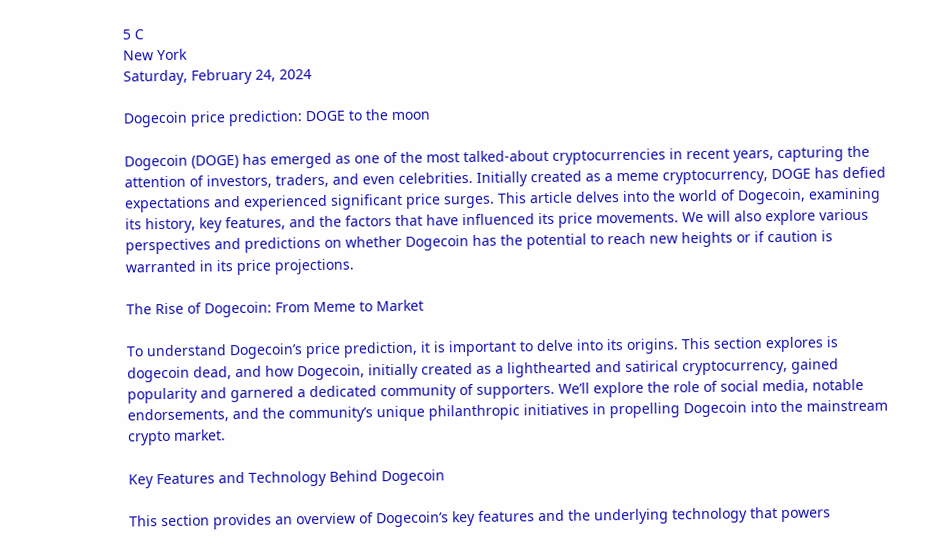5 C
New York
Saturday, February 24, 2024

Dogecoin price prediction: DOGE to the moon

Dogecoin (DOGE) has emerged as one of the most talked-about cryptocurrencies in recent years, capturing the attention of investors, traders, and even celebrities. Initially created as a meme cryptocurrency, DOGE has defied expectations and experienced significant price surges. This article delves into the world of Dogecoin, examining its history, key features, and the factors that have influenced its price movements. We will also explore various perspectives and predictions on whether Dogecoin has the potential to reach new heights or if caution is warranted in its price projections.

The Rise of Dogecoin: From Meme to Market

To understand Dogecoin’s price prediction, it is important to delve into its origins. This section explores is dogecoin dead, and how Dogecoin, initially created as a lighthearted and satirical cryptocurrency, gained popularity and garnered a dedicated community of supporters. We’ll explore the role of social media, notable endorsements, and the community’s unique philanthropic initiatives in propelling Dogecoin into the mainstream crypto market.

Key Features and Technology Behind Dogecoin

This section provides an overview of Dogecoin’s key features and the underlying technology that powers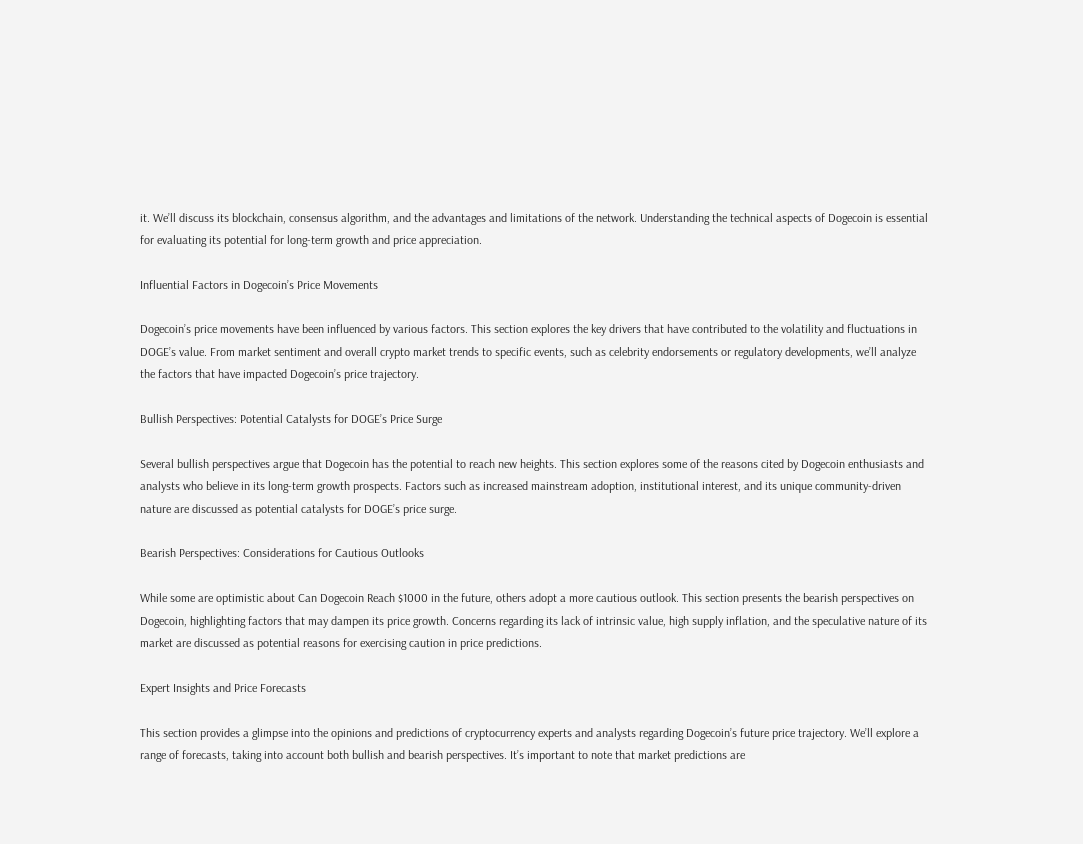it. We’ll discuss its blockchain, consensus algorithm, and the advantages and limitations of the network. Understanding the technical aspects of Dogecoin is essential for evaluating its potential for long-term growth and price appreciation.

Influential Factors in Dogecoin’s Price Movements

Dogecoin’s price movements have been influenced by various factors. This section explores the key drivers that have contributed to the volatility and fluctuations in DOGE’s value. From market sentiment and overall crypto market trends to specific events, such as celebrity endorsements or regulatory developments, we’ll analyze the factors that have impacted Dogecoin’s price trajectory.

Bullish Perspectives: Potential Catalysts for DOGE’s Price Surge

Several bullish perspectives argue that Dogecoin has the potential to reach new heights. This section explores some of the reasons cited by Dogecoin enthusiasts and analysts who believe in its long-term growth prospects. Factors such as increased mainstream adoption, institutional interest, and its unique community-driven nature are discussed as potential catalysts for DOGE’s price surge.

Bearish Perspectives: Considerations for Cautious Outlooks

While some are optimistic about Can Dogecoin Reach $1000 in the future, others adopt a more cautious outlook. This section presents the bearish perspectives on Dogecoin, highlighting factors that may dampen its price growth. Concerns regarding its lack of intrinsic value, high supply inflation, and the speculative nature of its market are discussed as potential reasons for exercising caution in price predictions.

Expert Insights and Price Forecasts

This section provides a glimpse into the opinions and predictions of cryptocurrency experts and analysts regarding Dogecoin’s future price trajectory. We’ll explore a range of forecasts, taking into account both bullish and bearish perspectives. It’s important to note that market predictions are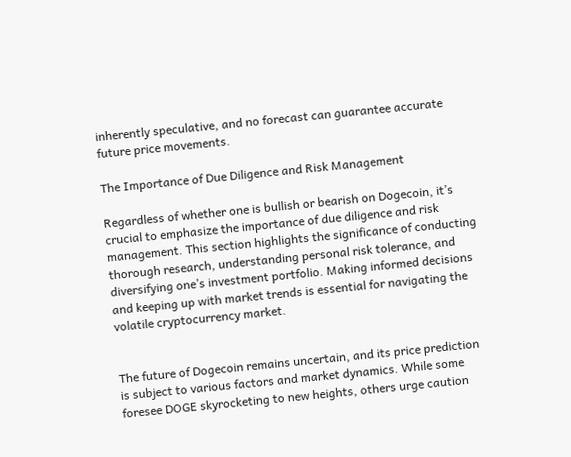inherently speculative, and no forecast can guarantee accurate future price movements.

The Importance of Due Diligence and Risk Management

Regardless of whether one is bullish or bearish on Dogecoin, it’s crucial to emphasize the importance of due diligence and risk management. This section highlights the significance of conducting thorough research, understanding personal risk tolerance, and diversifying one’s investment portfolio. Making informed decisions and keeping up with market trends is essential for navigating the volatile cryptocurrency market.


The future of Dogecoin remains uncertain, and its price prediction is subject to various factors and market dynamics. While some foresee DOGE skyrocketing to new heights, others urge caution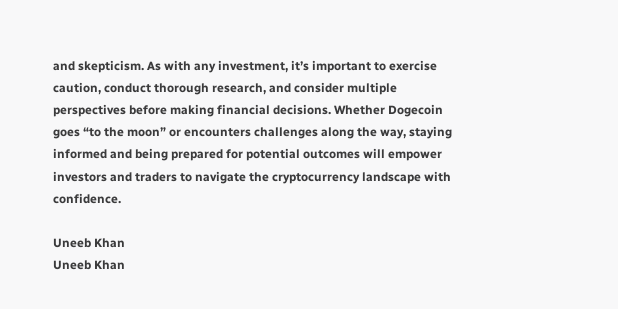and skepticism. As with any investment, it’s important to exercise caution, conduct thorough research, and consider multiple perspectives before making financial decisions. Whether Dogecoin goes “to the moon” or encounters challenges along the way, staying informed and being prepared for potential outcomes will empower investors and traders to navigate the cryptocurrency landscape with confidence.

Uneeb Khan
Uneeb Khan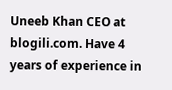Uneeb Khan CEO at blogili.com. Have 4 years of experience in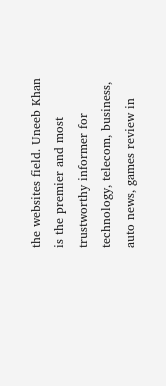the websites field. Uneeb Khan is the premier and most trustworthy informer for technology, telecom, business, auto news, games review in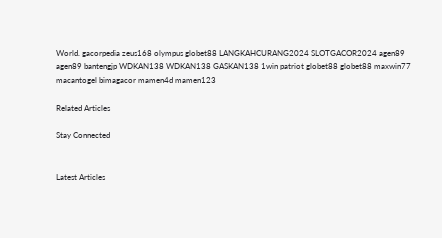World. gacorpedia zeus168 olympus globet88 LANGKAHCURANG2024 SLOTGACOR2024 agen89 agen89 bantengjp WDKAN138 WDKAN138 GASKAN138 1win patriot globet88 globet88 maxwin77 macantogel bimagacor mamen4d mamen123

Related Articles

Stay Connected


Latest Articles